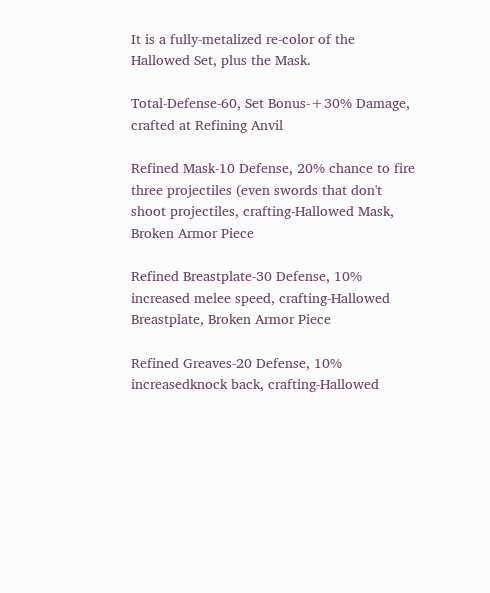It is a fully-metalized re-color of the Hallowed Set, plus the Mask.

Total-Defense-60, Set Bonus-+30% Damage, crafted at Refining Anvil

Refined Mask-10 Defense, 20% chance to fire three projectiles (even swords that don't shoot projectiles, crafting-Hallowed Mask, Broken Armor Piece

Refined Breastplate-30 Defense, 10% increased melee speed, crafting-Hallowed Breastplate, Broken Armor Piece

Refined Greaves-20 Defense, 10% increasedknock back, crafting-Hallowed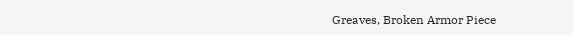Greaves, Broken Armor Piece